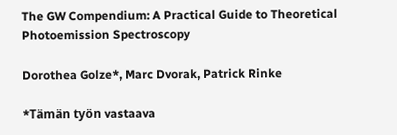The GW Compendium: A Practical Guide to Theoretical Photoemission Spectroscopy

Dorothea Golze*, Marc Dvorak, Patrick Rinke

*Tämän työn vastaava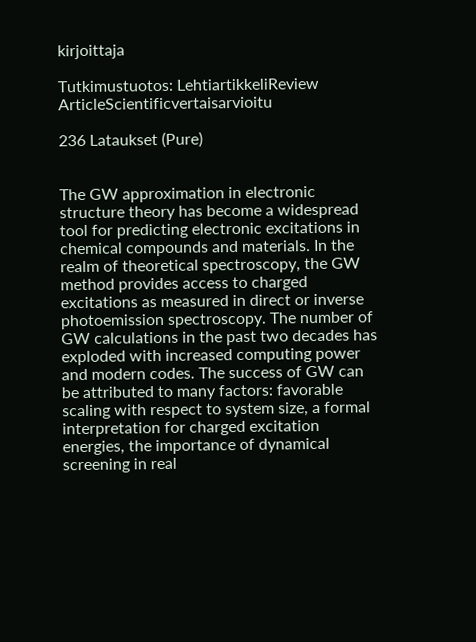kirjoittaja

Tutkimustuotos: LehtiartikkeliReview ArticleScientificvertaisarvioitu

236 Lataukset (Pure)


The GW approximation in electronic structure theory has become a widespread tool for predicting electronic excitations in chemical compounds and materials. In the realm of theoretical spectroscopy, the GW method provides access to charged excitations as measured in direct or inverse photoemission spectroscopy. The number of GW calculations in the past two decades has exploded with increased computing power and modern codes. The success of GW can be attributed to many factors: favorable scaling with respect to system size, a formal interpretation for charged excitation energies, the importance of dynamical screening in real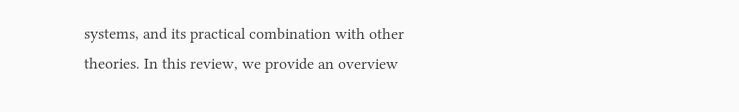systems, and its practical combination with other theories. In this review, we provide an overview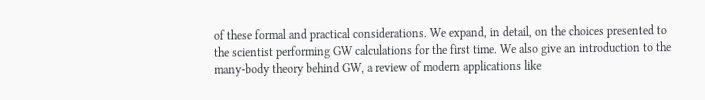of these formal and practical considerations. We expand, in detail, on the choices presented to the scientist performing GW calculations for the first time. We also give an introduction to the many-body theory behind GW, a review of modern applications like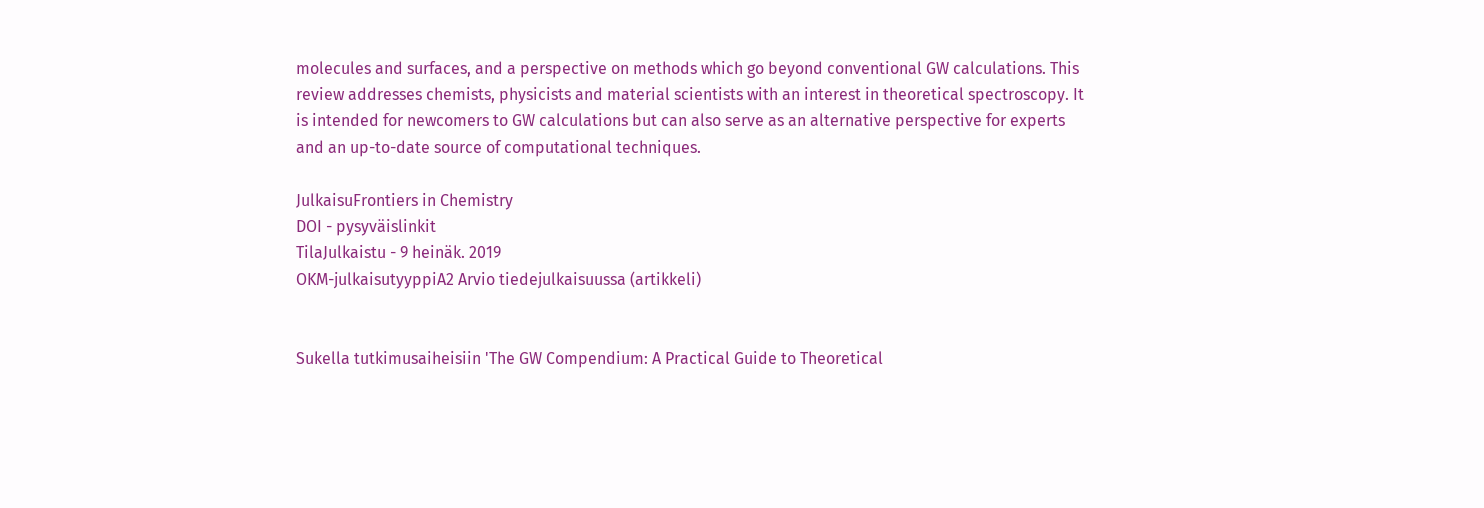molecules and surfaces, and a perspective on methods which go beyond conventional GW calculations. This review addresses chemists, physicists and material scientists with an interest in theoretical spectroscopy. It is intended for newcomers to GW calculations but can also serve as an alternative perspective for experts and an up-to-date source of computational techniques.

JulkaisuFrontiers in Chemistry
DOI - pysyväislinkit
TilaJulkaistu - 9 heinäk. 2019
OKM-julkaisutyyppiA2 Arvio tiedejulkaisuussa (artikkeli)


Sukella tutkimusaiheisiin 'The GW Compendium: A Practical Guide to Theoretical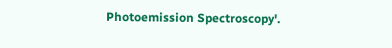Photoemission Spectroscopy'.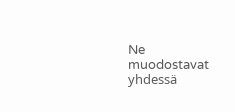Ne muodostavat yhdessä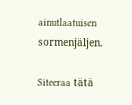ainutlaatuisen sormenjäljen.

Siteeraa tätä